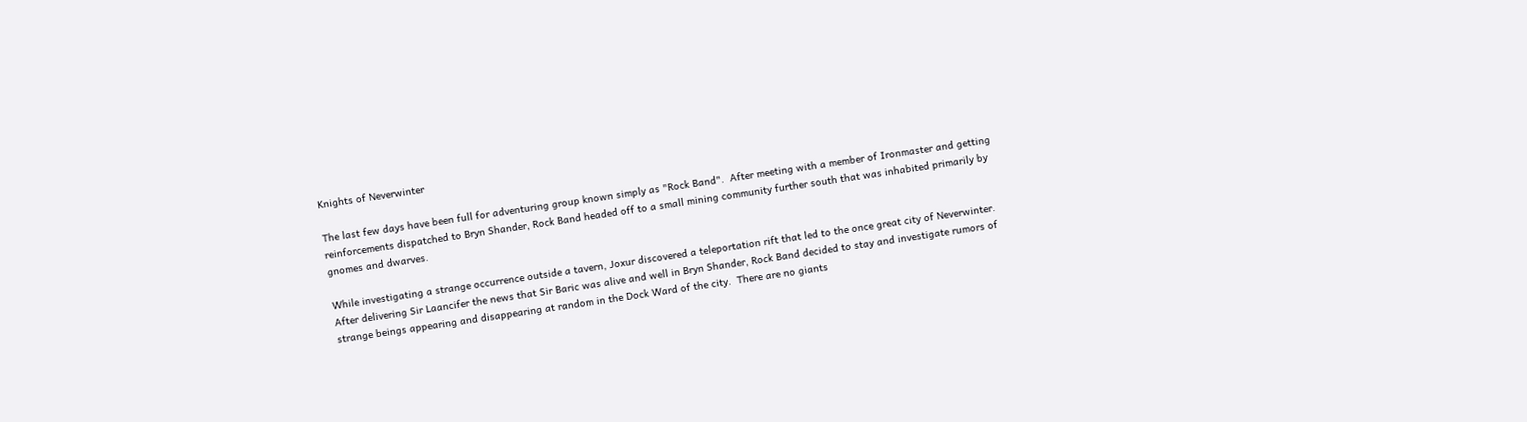Knights of Neverwinter

The last few days have been full for adventuring group known simply as "Rock Band".  After meeting with a member of Ironmaster and getting reinforcements dispatched to Bryn Shander, Rock Band headed off to a small mining community further south that was inhabited primarily by gnomes and dwarves.

While investigating a strange occurrence outside a tavern, Joxur discovered a teleportation rift that led to the once great city of Neverwinter. After delivering Sir Laancifer the news that Sir Baric was alive and well in Bryn Shander, Rock Band decided to stay and investigate rumors of strange beings appearing and disappearing at random in the Dock Ward of the city.  There are no giants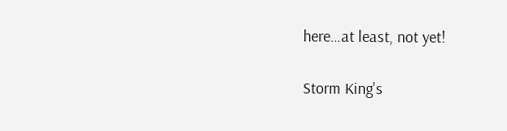here…at least, not yet!

Storm King's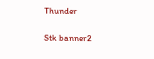Thunder

Stk banner2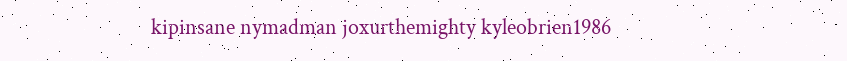kipinsane nymadman joxurthemighty kyleobrien1986